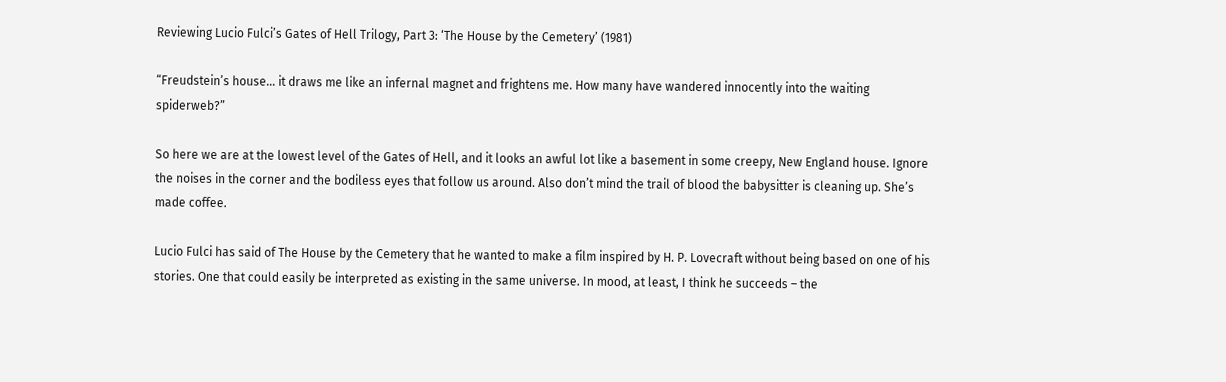Reviewing Lucio Fulci’s Gates of Hell Trilogy, Part 3: ‘The House by the Cemetery’ (1981)

“Freudstein’s house… it draws me like an infernal magnet and frightens me. How many have wandered innocently into the waiting spiderweb?”

So here we are at the lowest level of the Gates of Hell, and it looks an awful lot like a basement in some creepy, New England house. Ignore the noises in the corner and the bodiless eyes that follow us around. Also don’t mind the trail of blood the babysitter is cleaning up. She’s made coffee.

Lucio Fulci has said of The House by the Cemetery that he wanted to make a film inspired by H. P. Lovecraft without being based on one of his stories. One that could easily be interpreted as existing in the same universe. In mood, at least, I think he succeeds – the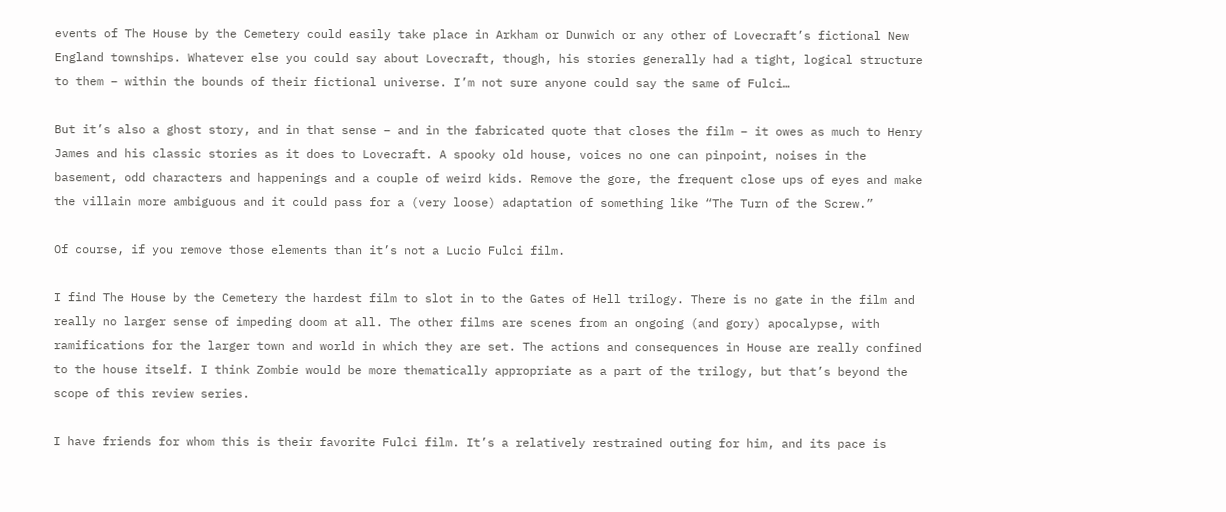events of The House by the Cemetery could easily take place in Arkham or Dunwich or any other of Lovecraft’s fictional New England townships. Whatever else you could say about Lovecraft, though, his stories generally had a tight, logical structure to them – within the bounds of their fictional universe. I’m not sure anyone could say the same of Fulci…

But it’s also a ghost story, and in that sense – and in the fabricated quote that closes the film – it owes as much to Henry James and his classic stories as it does to Lovecraft. A spooky old house, voices no one can pinpoint, noises in the basement, odd characters and happenings and a couple of weird kids. Remove the gore, the frequent close ups of eyes and make the villain more ambiguous and it could pass for a (very loose) adaptation of something like “The Turn of the Screw.”

Of course, if you remove those elements than it’s not a Lucio Fulci film.

I find The House by the Cemetery the hardest film to slot in to the Gates of Hell trilogy. There is no gate in the film and really no larger sense of impeding doom at all. The other films are scenes from an ongoing (and gory) apocalypse, with ramifications for the larger town and world in which they are set. The actions and consequences in House are really confined to the house itself. I think Zombie would be more thematically appropriate as a part of the trilogy, but that’s beyond the scope of this review series.

I have friends for whom this is their favorite Fulci film. It’s a relatively restrained outing for him, and its pace is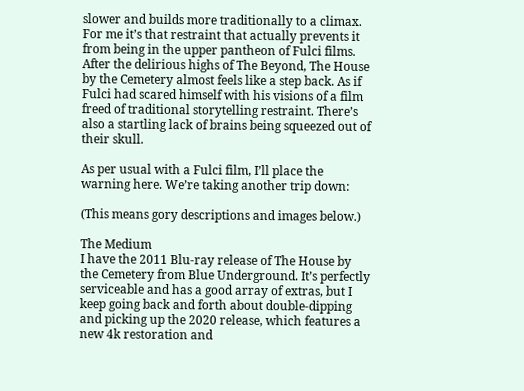slower and builds more traditionally to a climax. For me it’s that restraint that actually prevents it from being in the upper pantheon of Fulci films. After the delirious highs of The Beyond, The House by the Cemetery almost feels like a step back. As if Fulci had scared himself with his visions of a film freed of traditional storytelling restraint. There’s also a startling lack of brains being squeezed out of their skull.

As per usual with a Fulci film, I’ll place the warning here. We’re taking another trip down:

(This means gory descriptions and images below.)

The Medium
I have the 2011 Blu-ray release of The House by the Cemetery from Blue Underground. It’s perfectly serviceable and has a good array of extras, but I keep going back and forth about double-dipping and picking up the 2020 release, which features a new 4k restoration and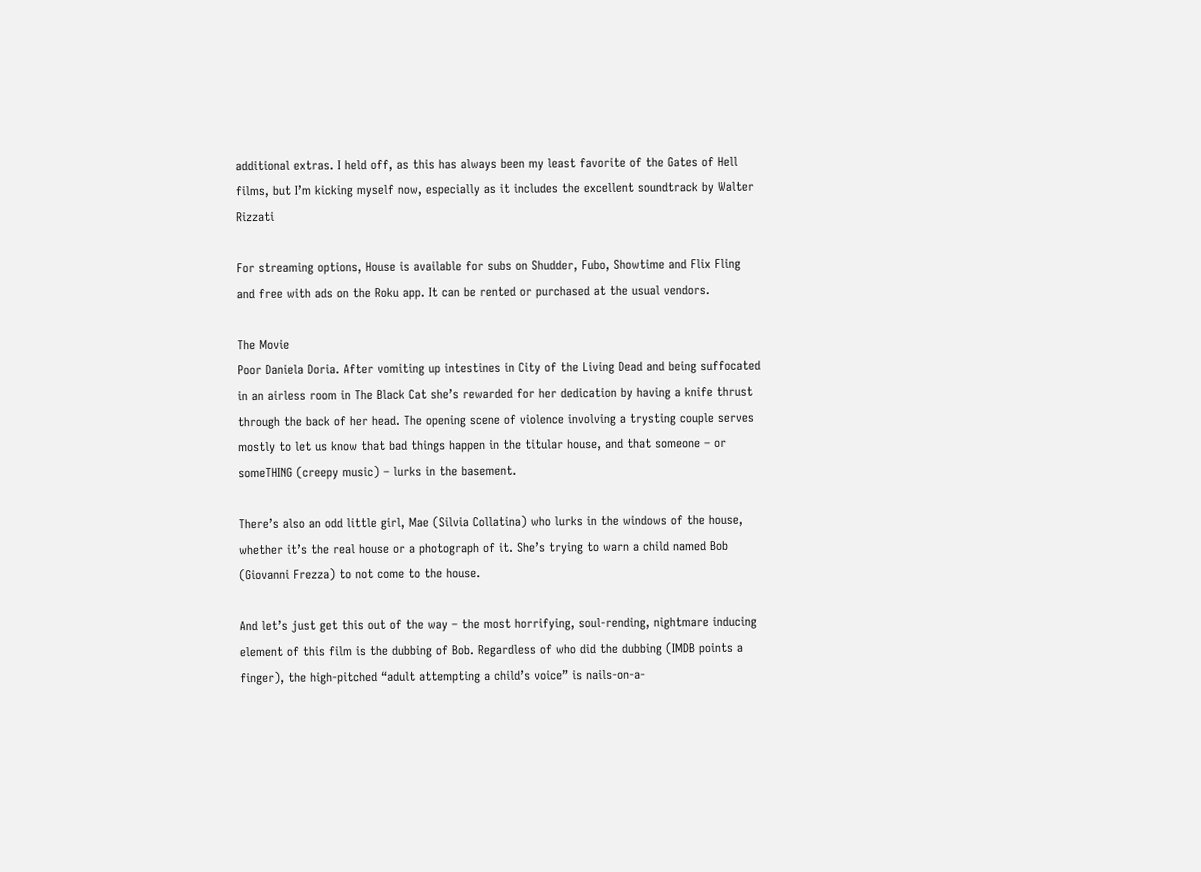additional extras. I held off, as this has always been my least favorite of the Gates of Hell films, but I’m kicking myself now, especially as it includes the excellent soundtrack by Walter Rizzati

For streaming options, House is available for subs on Shudder, Fubo, Showtime and Flix Fling and free with ads on the Roku app. It can be rented or purchased at the usual vendors.

The Movie
Poor Daniela Doria. After vomiting up intestines in City of the Living Dead and being suffocated in an airless room in The Black Cat she’s rewarded for her dedication by having a knife thrust through the back of her head. The opening scene of violence involving a trysting couple serves mostly to let us know that bad things happen in the titular house, and that someone – or someTHING (creepy music) – lurks in the basement.

There’s also an odd little girl, Mae (Silvia Collatina) who lurks in the windows of the house, whether it’s the real house or a photograph of it. She’s trying to warn a child named Bob (Giovanni Frezza) to not come to the house.

And let’s just get this out of the way – the most horrifying, soul-rending, nightmare inducing element of this film is the dubbing of Bob. Regardless of who did the dubbing (IMDB points a finger), the high-pitched “adult attempting a child’s voice” is nails-on-a-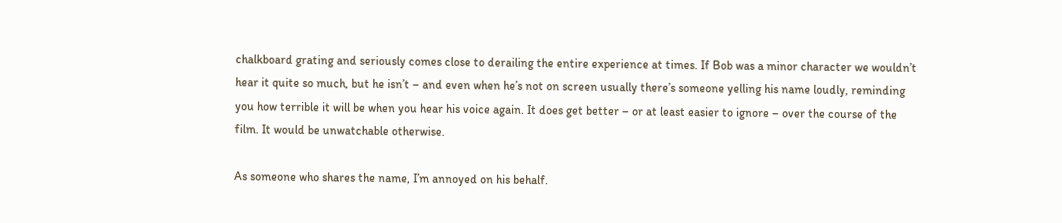chalkboard grating and seriously comes close to derailing the entire experience at times. If Bob was a minor character we wouldn’t hear it quite so much, but he isn’t – and even when he’s not on screen usually there’s someone yelling his name loudly, reminding you how terrible it will be when you hear his voice again. It does get better – or at least easier to ignore – over the course of the film. It would be unwatchable otherwise.

As someone who shares the name, I’m annoyed on his behalf.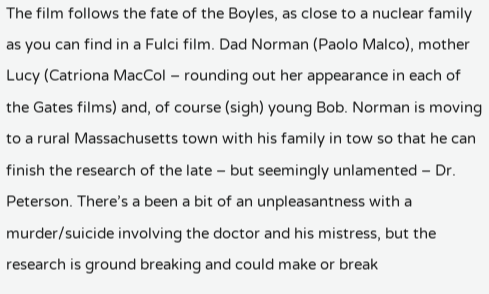The film follows the fate of the Boyles, as close to a nuclear family as you can find in a Fulci film. Dad Norman (Paolo Malco), mother Lucy (Catriona MacCol – rounding out her appearance in each of the Gates films) and, of course (sigh) young Bob. Norman is moving to a rural Massachusetts town with his family in tow so that he can finish the research of the late – but seemingly unlamented – Dr. Peterson. There’s a been a bit of an unpleasantness with a murder/suicide involving the doctor and his mistress, but the research is ground breaking and could make or break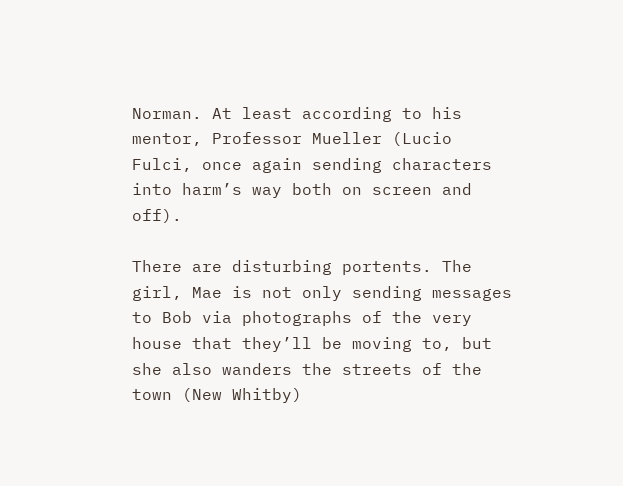Norman. At least according to his mentor, Professor Mueller (Lucio Fulci, once again sending characters into harm’s way both on screen and off).

There are disturbing portents. The girl, Mae is not only sending messages to Bob via photographs of the very house that they’ll be moving to, but she also wanders the streets of the town (New Whitby)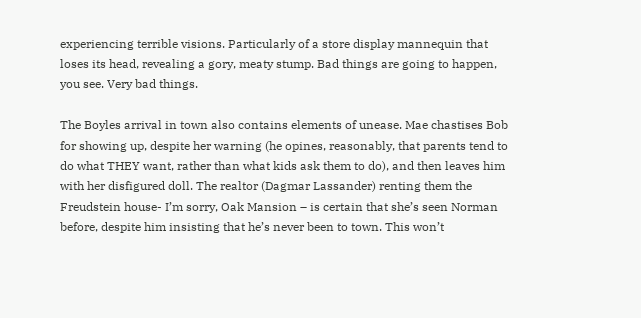experiencing terrible visions. Particularly of a store display mannequin that loses its head, revealing a gory, meaty stump. Bad things are going to happen, you see. Very bad things.

The Boyles arrival in town also contains elements of unease. Mae chastises Bob for showing up, despite her warning (he opines, reasonably, that parents tend to do what THEY want, rather than what kids ask them to do), and then leaves him with her disfigured doll. The realtor (Dagmar Lassander) renting them the Freudstein house- I’m sorry, Oak Mansion – is certain that she’s seen Norman before, despite him insisting that he’s never been to town. This won’t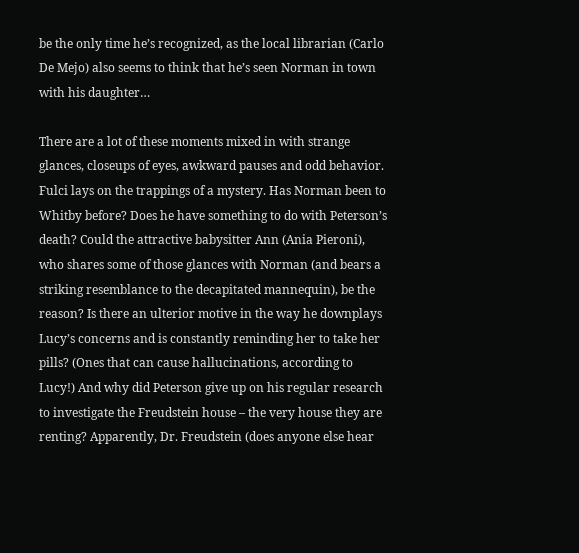be the only time he’s recognized, as the local librarian (Carlo De Mejo) also seems to think that he’s seen Norman in town with his daughter…

There are a lot of these moments mixed in with strange glances, closeups of eyes, awkward pauses and odd behavior. Fulci lays on the trappings of a mystery. Has Norman been to Whitby before? Does he have something to do with Peterson’s death? Could the attractive babysitter Ann (Ania Pieroni), who shares some of those glances with Norman (and bears a striking resemblance to the decapitated mannequin), be the reason? Is there an ulterior motive in the way he downplays Lucy’s concerns and is constantly reminding her to take her pills? (Ones that can cause hallucinations, according to Lucy!) And why did Peterson give up on his regular research to investigate the Freudstein house – the very house they are renting? Apparently, Dr. Freudstein (does anyone else hear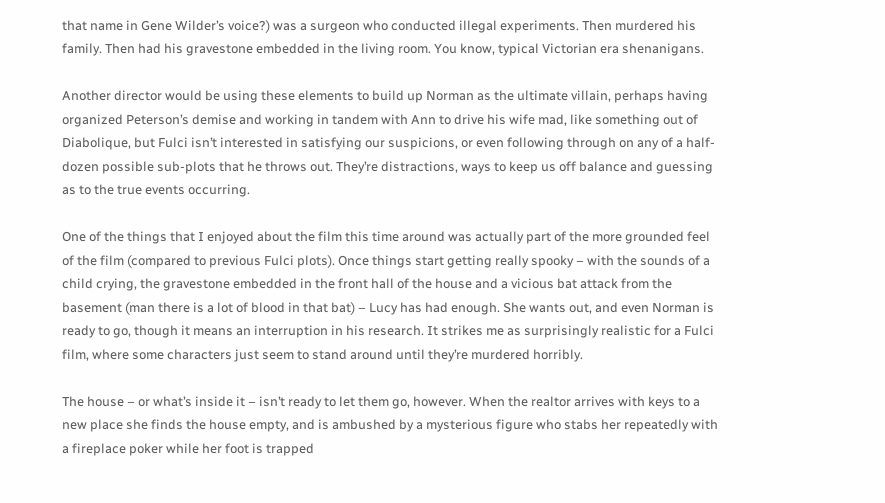that name in Gene Wilder’s voice?) was a surgeon who conducted illegal experiments. Then murdered his family. Then had his gravestone embedded in the living room. You know, typical Victorian era shenanigans.

Another director would be using these elements to build up Norman as the ultimate villain, perhaps having organized Peterson’s demise and working in tandem with Ann to drive his wife mad, like something out of Diabolique, but Fulci isn’t interested in satisfying our suspicions, or even following through on any of a half-dozen possible sub-plots that he throws out. They’re distractions, ways to keep us off balance and guessing as to the true events occurring.

One of the things that I enjoyed about the film this time around was actually part of the more grounded feel of the film (compared to previous Fulci plots). Once things start getting really spooky – with the sounds of a child crying, the gravestone embedded in the front hall of the house and a vicious bat attack from the basement (man there is a lot of blood in that bat) – Lucy has had enough. She wants out, and even Norman is ready to go, though it means an interruption in his research. It strikes me as surprisingly realistic for a Fulci film, where some characters just seem to stand around until they’re murdered horribly.

The house – or what’s inside it – isn’t ready to let them go, however. When the realtor arrives with keys to a new place she finds the house empty, and is ambushed by a mysterious figure who stabs her repeatedly with a fireplace poker while her foot is trapped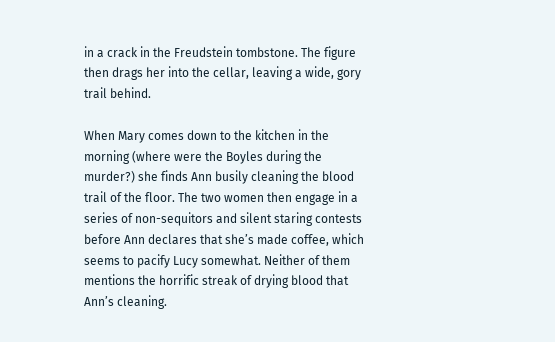in a crack in the Freudstein tombstone. The figure then drags her into the cellar, leaving a wide, gory trail behind.

When Mary comes down to the kitchen in the morning (where were the Boyles during the murder?) she finds Ann busily cleaning the blood trail of the floor. The two women then engage in a series of non-sequitors and silent staring contests before Ann declares that she’s made coffee, which seems to pacify Lucy somewhat. Neither of them mentions the horrific streak of drying blood that Ann’s cleaning.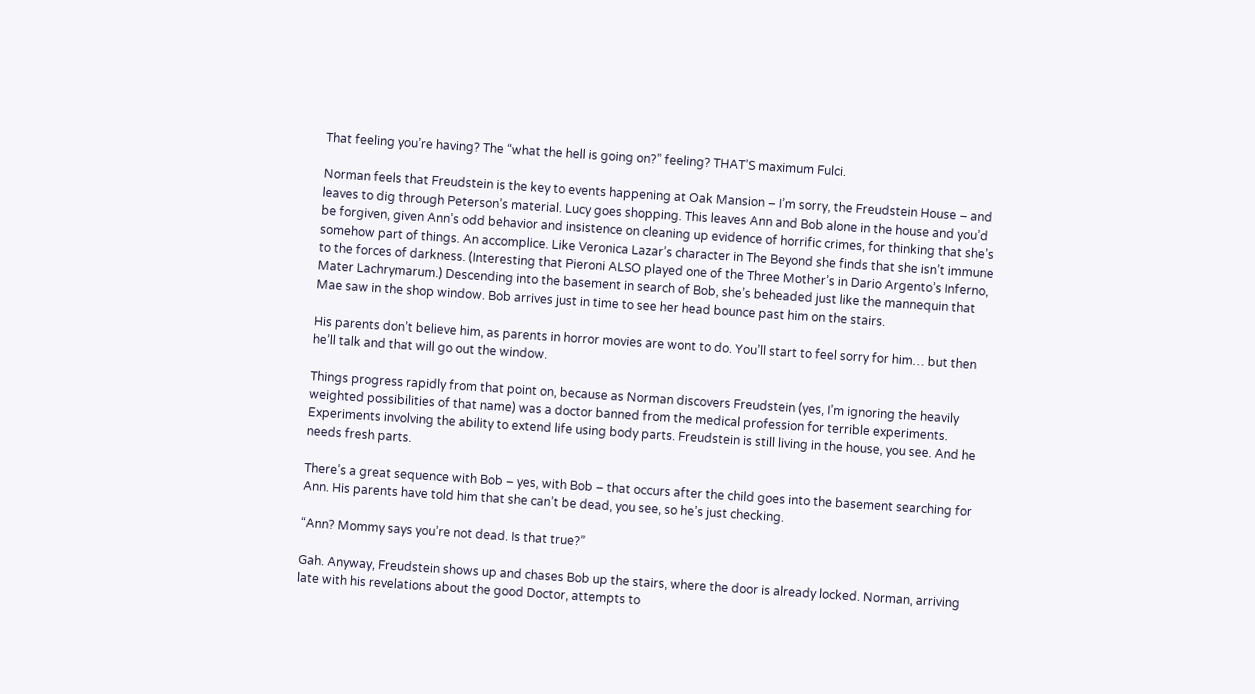That feeling you’re having? The “what the hell is going on?” feeling? THAT’S maximum Fulci.

Norman feels that Freudstein is the key to events happening at Oak Mansion – I’m sorry, the Freudstein House – and leaves to dig through Peterson’s material. Lucy goes shopping. This leaves Ann and Bob alone in the house and you’d be forgiven, given Ann’s odd behavior and insistence on cleaning up evidence of horrific crimes, for thinking that she’s somehow part of things. An accomplice. Like Veronica Lazar’s character in The Beyond she finds that she isn’t immune to the forces of darkness. (Interesting that Pieroni ALSO played one of the Three Mother’s in Dario Argento’s Inferno, Mater Lachrymarum.) Descending into the basement in search of Bob, she’s beheaded just like the mannequin that Mae saw in the shop window. Bob arrives just in time to see her head bounce past him on the stairs.

His parents don’t believe him, as parents in horror movies are wont to do. You’ll start to feel sorry for him… but then he’ll talk and that will go out the window.

Things progress rapidly from that point on, because as Norman discovers Freudstein (yes, I’m ignoring the heavily weighted possibilities of that name) was a doctor banned from the medical profession for terrible experiments. Experiments involving the ability to extend life using body parts. Freudstein is still living in the house, you see. And he needs fresh parts.

There’s a great sequence with Bob – yes, with Bob – that occurs after the child goes into the basement searching for Ann. His parents have told him that she can’t be dead, you see, so he’s just checking.

“Ann? Mommy says you’re not dead. Is that true?”

Gah. Anyway, Freudstein shows up and chases Bob up the stairs, where the door is already locked. Norman, arriving late with his revelations about the good Doctor, attempts to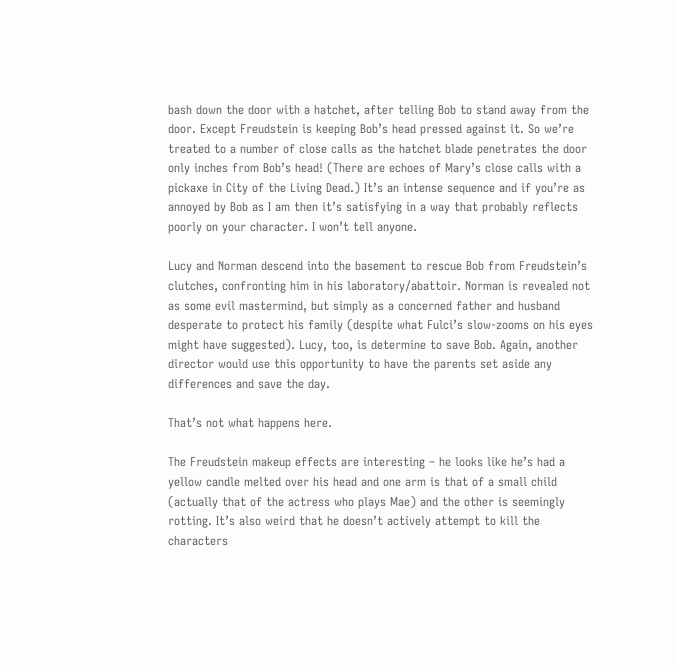bash down the door with a hatchet, after telling Bob to stand away from the door. Except Freudstein is keeping Bob’s head pressed against it. So we’re treated to a number of close calls as the hatchet blade penetrates the door only inches from Bob’s head! (There are echoes of Mary’s close calls with a pickaxe in City of the Living Dead.) It’s an intense sequence and if you’re as annoyed by Bob as I am then it’s satisfying in a way that probably reflects poorly on your character. I won’t tell anyone.

Lucy and Norman descend into the basement to rescue Bob from Freudstein’s clutches, confronting him in his laboratory/abattoir. Norman is revealed not as some evil mastermind, but simply as a concerned father and husband desperate to protect his family (despite what Fulci’s slow-zooms on his eyes might have suggested). Lucy, too, is determine to save Bob. Again, another director would use this opportunity to have the parents set aside any differences and save the day.

That’s not what happens here.

The Freudstein makeup effects are interesting – he looks like he’s had a yellow candle melted over his head and one arm is that of a small child (actually that of the actress who plays Mae) and the other is seemingly rotting. It’s also weird that he doesn’t actively attempt to kill the characters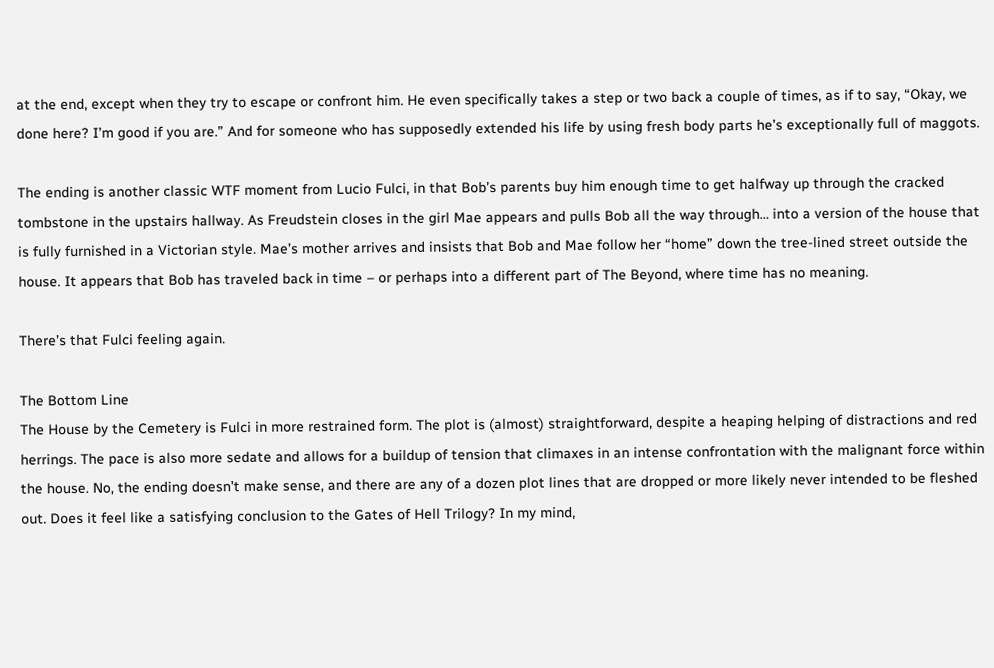at the end, except when they try to escape or confront him. He even specifically takes a step or two back a couple of times, as if to say, “Okay, we done here? I’m good if you are.” And for someone who has supposedly extended his life by using fresh body parts he’s exceptionally full of maggots.

The ending is another classic WTF moment from Lucio Fulci, in that Bob’s parents buy him enough time to get halfway up through the cracked tombstone in the upstairs hallway. As Freudstein closes in the girl Mae appears and pulls Bob all the way through… into a version of the house that is fully furnished in a Victorian style. Mae’s mother arrives and insists that Bob and Mae follow her “home” down the tree-lined street outside the house. It appears that Bob has traveled back in time – or perhaps into a different part of The Beyond, where time has no meaning.

There’s that Fulci feeling again.

The Bottom Line
The House by the Cemetery is Fulci in more restrained form. The plot is (almost) straightforward, despite a heaping helping of distractions and red herrings. The pace is also more sedate and allows for a buildup of tension that climaxes in an intense confrontation with the malignant force within the house. No, the ending doesn’t make sense, and there are any of a dozen plot lines that are dropped or more likely never intended to be fleshed out. Does it feel like a satisfying conclusion to the Gates of Hell Trilogy? In my mind,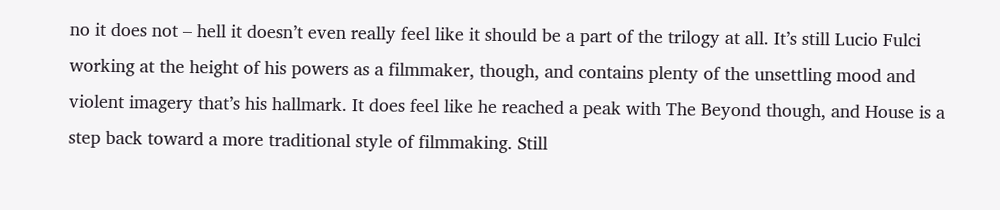no it does not – hell it doesn’t even really feel like it should be a part of the trilogy at all. It’s still Lucio Fulci working at the height of his powers as a filmmaker, though, and contains plenty of the unsettling mood and violent imagery that’s his hallmark. It does feel like he reached a peak with The Beyond though, and House is a step back toward a more traditional style of filmmaking. Still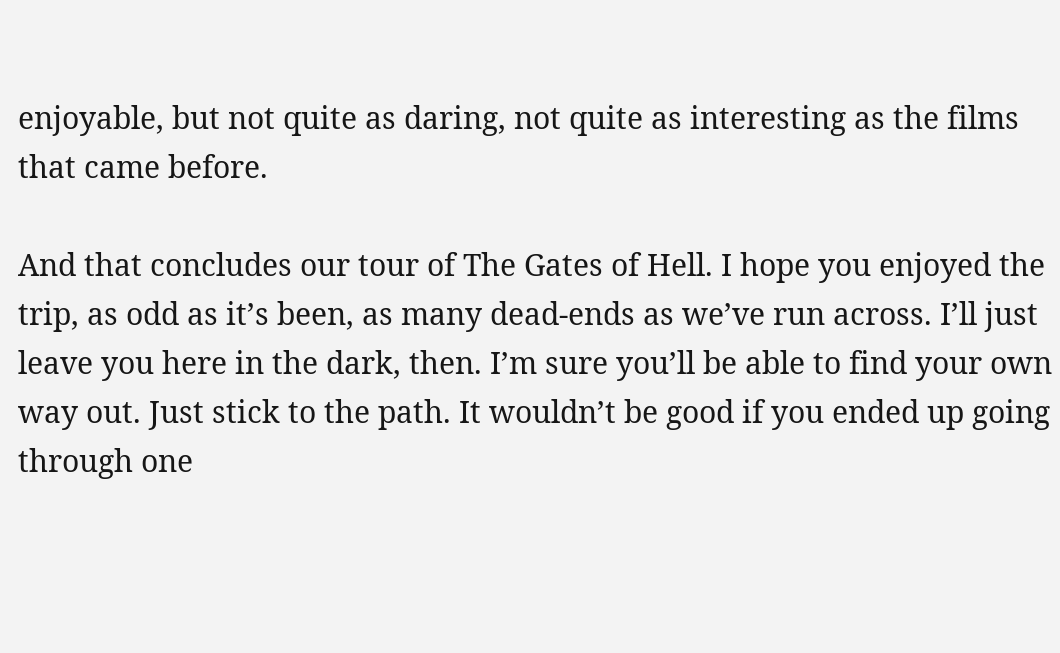enjoyable, but not quite as daring, not quite as interesting as the films that came before.

And that concludes our tour of The Gates of Hell. I hope you enjoyed the trip, as odd as it’s been, as many dead-ends as we’ve run across. I’ll just leave you here in the dark, then. I’m sure you’ll be able to find your own way out. Just stick to the path. It wouldn’t be good if you ended up going through one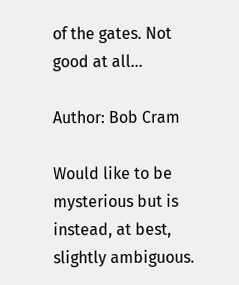of the gates. Not good at all…

Author: Bob Cram

Would like to be mysterious but is instead, at best, slightly ambiguous.